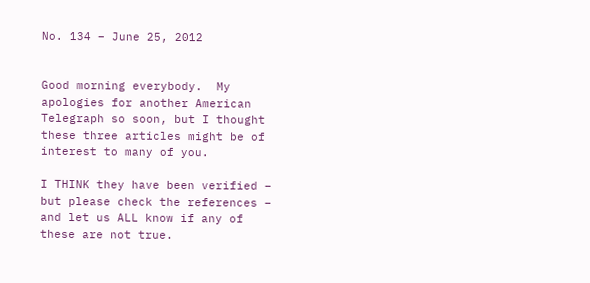No. 134 – June 25, 2012


Good morning everybody.  My apologies for another American Telegraph so soon, but I thought these three articles might be of interest to many of you.

I THINK they have been verified – but please check the references – and let us ALL know if any of these are not true.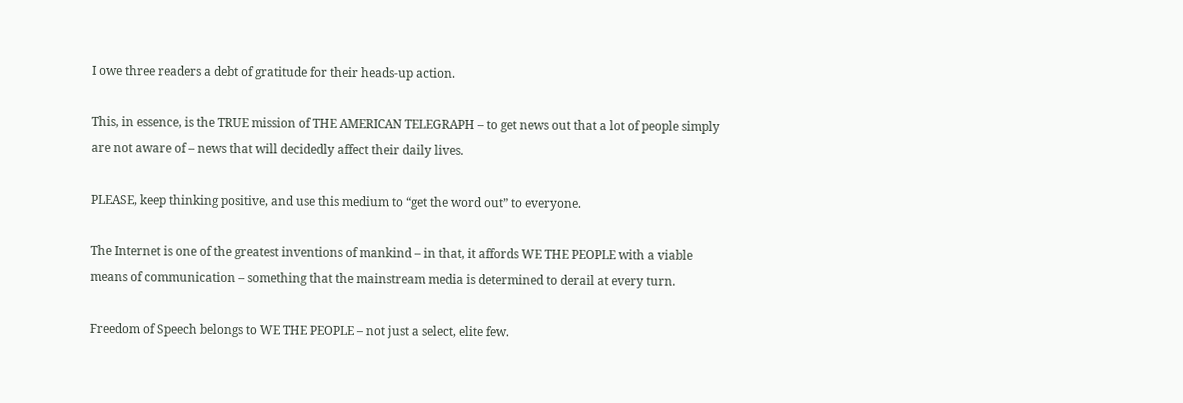I owe three readers a debt of gratitude for their heads-up action.

This, in essence, is the TRUE mission of THE AMERICAN TELEGRAPH – to get news out that a lot of people simply are not aware of – news that will decidedly affect their daily lives.

PLEASE, keep thinking positive, and use this medium to “get the word out” to everyone.

The Internet is one of the greatest inventions of mankind – in that, it affords WE THE PEOPLE with a viable means of communication – something that the mainstream media is determined to derail at every turn.

Freedom of Speech belongs to WE THE PEOPLE – not just a select, elite few.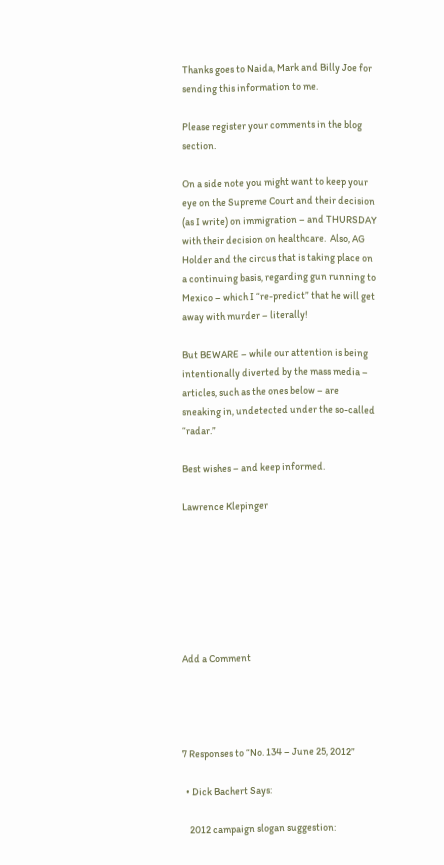Thanks goes to Naida, Mark and Billy Joe for sending this information to me.

Please register your comments in the blog section.

On a side note you might want to keep your eye on the Supreme Court and their decision (as I write) on immigration – and THURSDAY with their decision on healthcare.  Also, AG Holder and the circus that is taking place on a continuing basis, regarding gun running to Mexico – which I “re-predict” that he will get away with murder – literally!

But BEWARE – while our attention is being intentionally diverted by the mass media – articles, such as the ones below – are sneaking in, undetected under the so-called “radar.”

Best wishes – and keep informed.

Lawrence Klepinger







Add a Comment




7 Responses to “No. 134 – June 25, 2012”

  • Dick Bachert Says:

    2012 campaign slogan suggestion: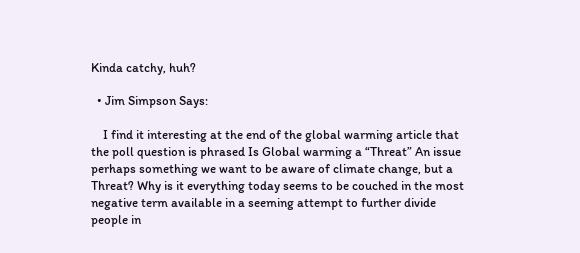Kinda catchy, huh?

  • Jim Simpson Says:

    I find it interesting at the end of the global warming article that the poll question is phrased Is Global warming a “Threat” An issue perhaps something we want to be aware of climate change, but a Threat? Why is it everything today seems to be couched in the most negative term available in a seeming attempt to further divide people in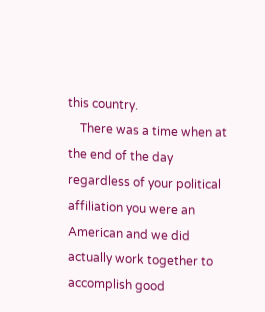this country.
    There was a time when at the end of the day regardless of your political affiliation you were an American and we did actually work together to accomplish good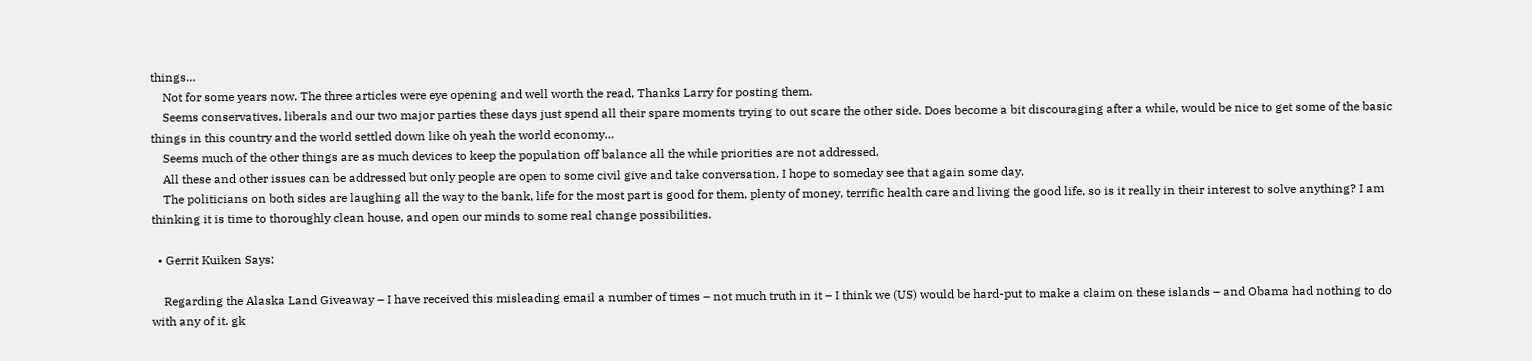things…
    Not for some years now. The three articles were eye opening and well worth the read, Thanks Larry for posting them.
    Seems conservatives, liberals and our two major parties these days just spend all their spare moments trying to out scare the other side. Does become a bit discouraging after a while, would be nice to get some of the basic things in this country and the world settled down like oh yeah the world economy…
    Seems much of the other things are as much devices to keep the population off balance all the while priorities are not addressed.
    All these and other issues can be addressed but only people are open to some civil give and take conversation. I hope to someday see that again some day.
    The politicians on both sides are laughing all the way to the bank, life for the most part is good for them, plenty of money, terrific health care and living the good life, so is it really in their interest to solve anything? I am thinking it is time to thoroughly clean house, and open our minds to some real change possibilities.

  • Gerrit Kuiken Says:

    Regarding the Alaska Land Giveaway – I have received this misleading email a number of times – not much truth in it – I think we (US) would be hard-put to make a claim on these islands – and Obama had nothing to do with any of it. gk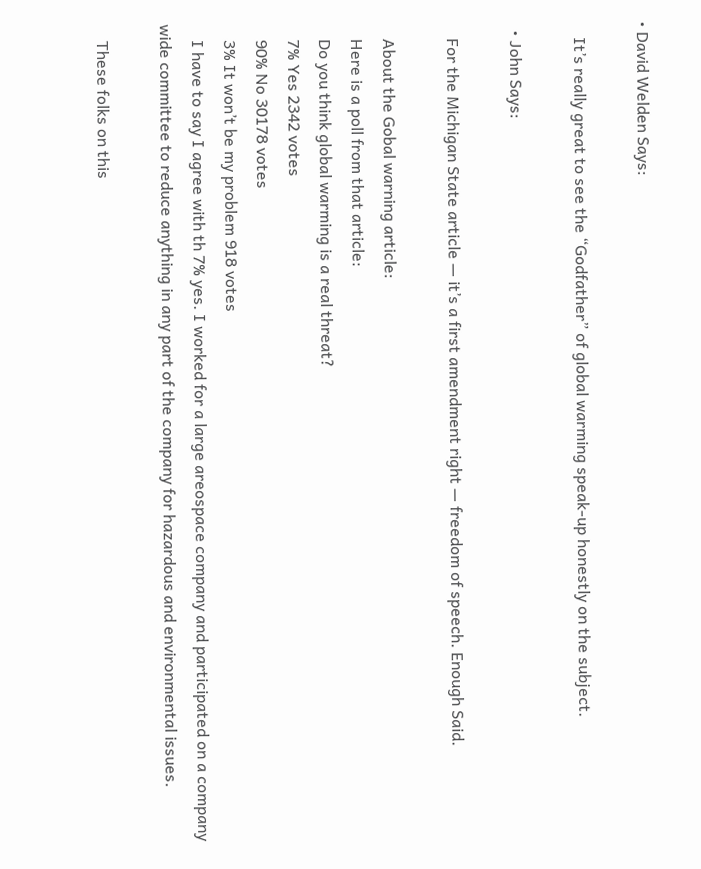• David Welden Says:

    It’s really great to see the “Godfather” of global warming speak-up honestly on the subject.

  • John Says:

    For the Michigan State article — it’s a first amendment right — freedom of speech. Enough Said.

    About the Gobal warning article:
    Here is a poll from that article:
    Do you think global warming is a real threat?
    7% Yes 2342 votes
    90% No 30178 votes
    3% It won’t be my problem 918 votes
    I have to say I agree with th 7% yes. I worked for a large areospace company and participated on a company wide committee to reduce anything in any part of the company for hazardous and environmental issues.

    These folks on this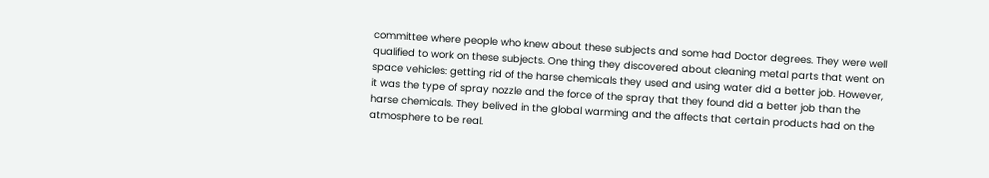committee where people who knew about these subjects and some had Doctor degrees. They were well qualified to work on these subjects. One thing they discovered about cleaning metal parts that went on space vehicles: getting rid of the harse chemicals they used and using water did a better job. However, it was the type of spray nozzle and the force of the spray that they found did a better job than the harse chemicals. They belived in the global warming and the affects that certain products had on the atmosphere to be real.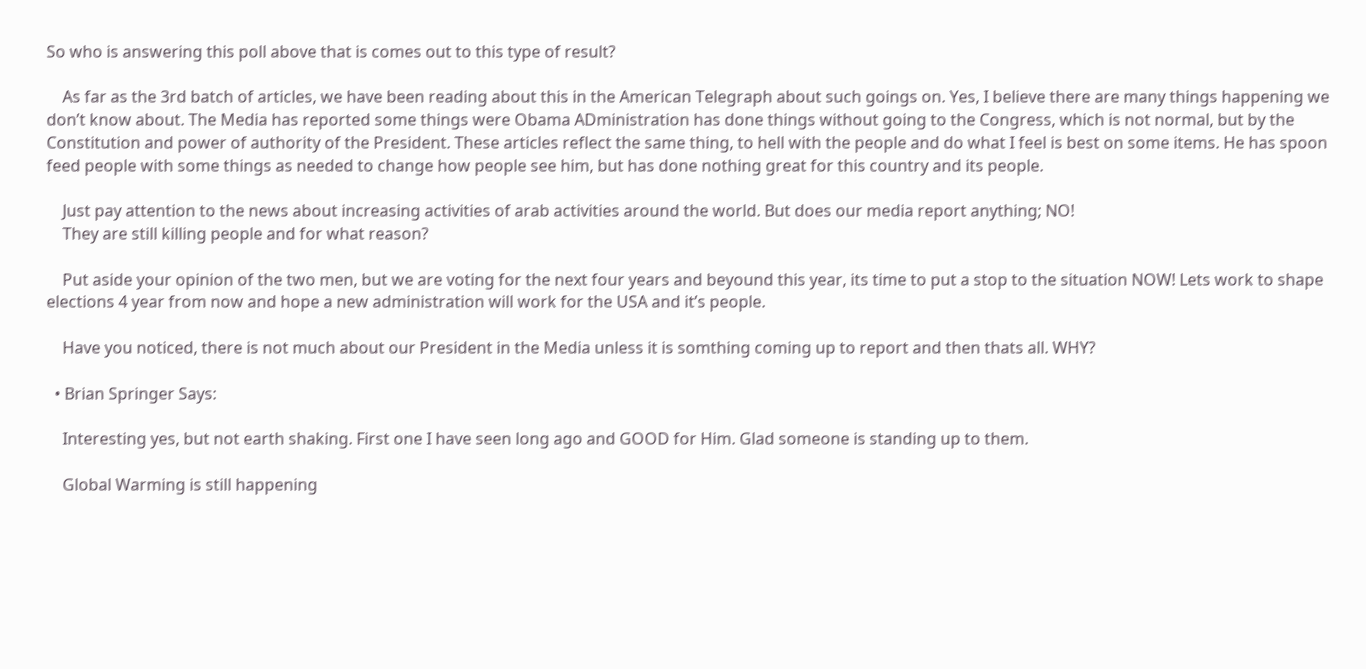So who is answering this poll above that is comes out to this type of result?

    As far as the 3rd batch of articles, we have been reading about this in the American Telegraph about such goings on. Yes, I believe there are many things happening we don’t know about. The Media has reported some things were Obama ADministration has done things without going to the Congress, which is not normal, but by the Constitution and power of authority of the President. These articles reflect the same thing, to hell with the people and do what I feel is best on some items. He has spoon feed people with some things as needed to change how people see him, but has done nothing great for this country and its people.

    Just pay attention to the news about increasing activities of arab activities around the world. But does our media report anything; NO!
    They are still killing people and for what reason?

    Put aside your opinion of the two men, but we are voting for the next four years and beyound this year, its time to put a stop to the situation NOW! Lets work to shape elections 4 year from now and hope a new administration will work for the USA and it’s people.

    Have you noticed, there is not much about our President in the Media unless it is somthing coming up to report and then thats all. WHY?

  • Brian Springer Says:

    Interesting yes, but not earth shaking. First one I have seen long ago and GOOD for Him. Glad someone is standing up to them.

    Global Warming is still happening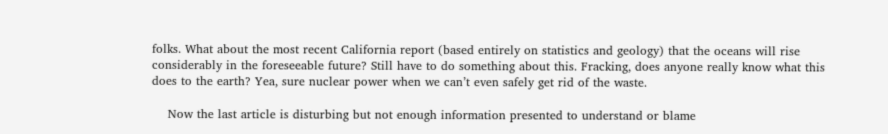folks. What about the most recent California report (based entirely on statistics and geology) that the oceans will rise considerably in the foreseeable future? Still have to do something about this. Fracking, does anyone really know what this does to the earth? Yea, sure nuclear power when we can’t even safely get rid of the waste.

    Now the last article is disturbing but not enough information presented to understand or blame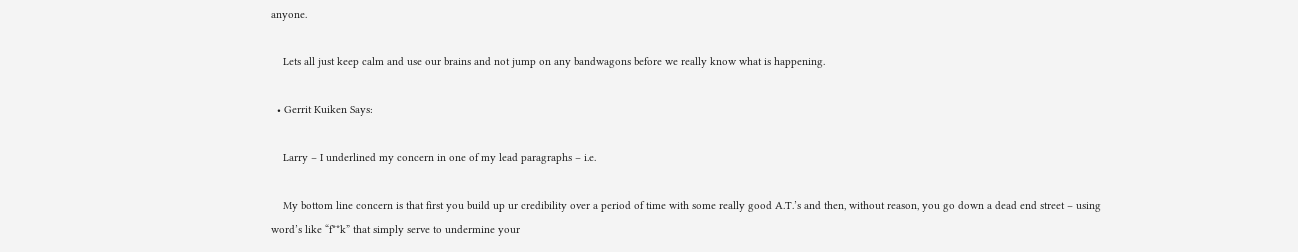anyone.

    Lets all just keep calm and use our brains and not jump on any bandwagons before we really know what is happening.

  • Gerrit Kuiken Says:

    Larry – I underlined my concern in one of my lead paragraphs – i.e.

    My bottom line concern is that first you build up ur credibility over a period of time with some really good A.T.’s and then, without reason, you go down a dead end street – using word’s like “f**k” that simply serve to undermine your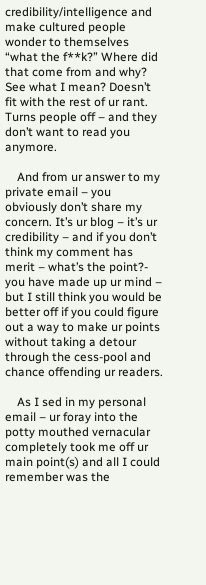credibility/intelligence and make cultured people wonder to themselves “what the f**k?” Where did that come from and why? See what I mean? Doesn’t fit with the rest of ur rant. Turns people off – and they don’t want to read you anymore.

    And from ur answer to my private email – you obviously don’t share my concern. It’s ur blog – it’s ur credibility – and if you don’t think my comment has merit – what’s the point?- you have made up ur mind – but I still think you would be better off if you could figure out a way to make ur points without taking a detour through the cess-pool and chance offending ur readers.

    As I sed in my personal email – ur foray into the potty mouthed vernacular completely took me off ur main point(s) and all I could remember was the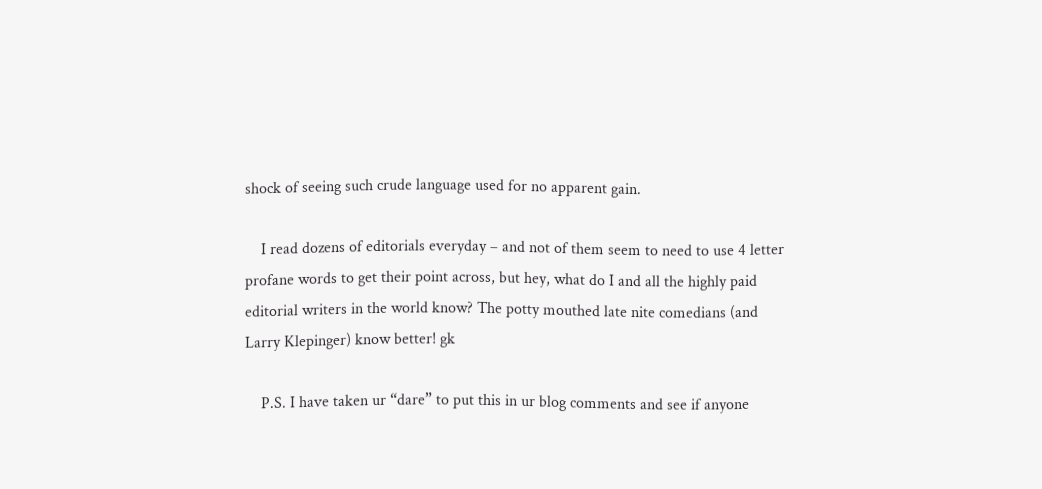shock of seeing such crude language used for no apparent gain.

    I read dozens of editorials everyday – and not of them seem to need to use 4 letter profane words to get their point across, but hey, what do I and all the highly paid editorial writers in the world know? The potty mouthed late nite comedians (and Larry Klepinger) know better! gk

    P.S. I have taken ur “dare” to put this in ur blog comments and see if anyone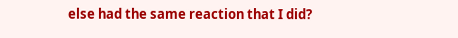else had the same reaction that I did?